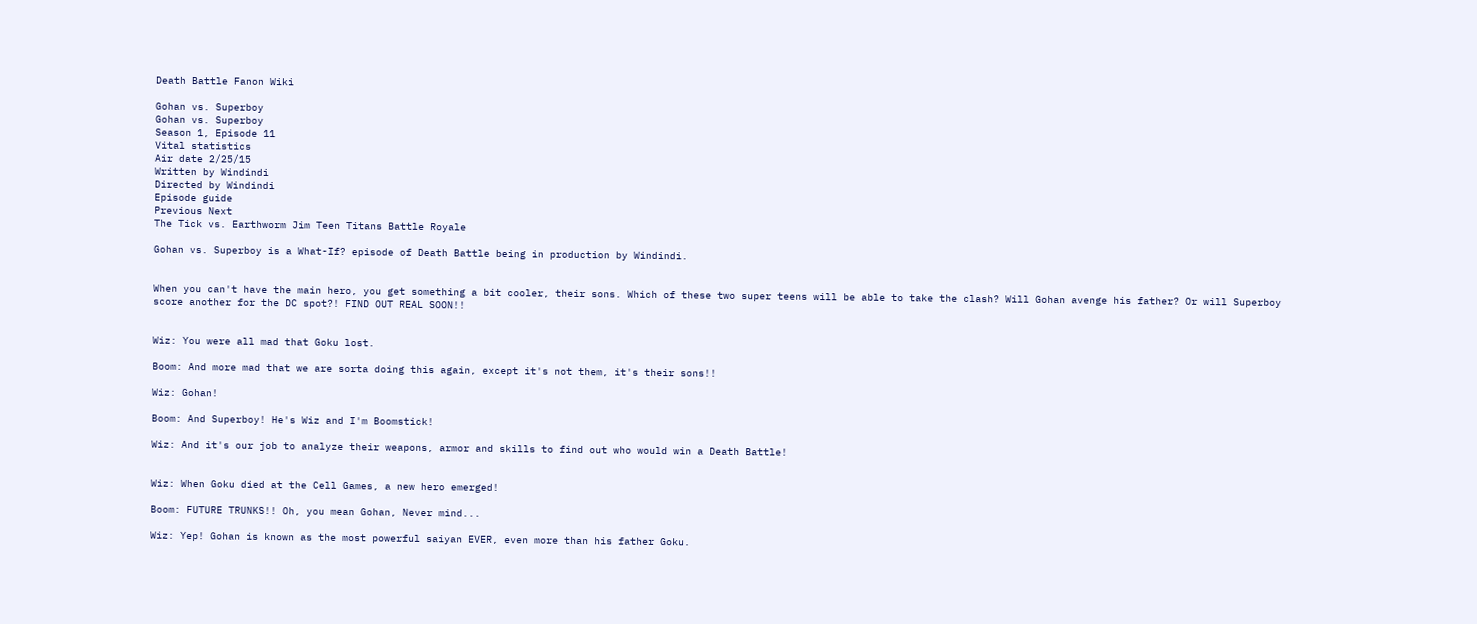Death Battle Fanon Wiki

Gohan vs. Superboy
Gohan vs. Superboy
Season 1, Episode 11
Vital statistics
Air date 2/25/15
Written by Windindi
Directed by Windindi
Episode guide
Previous Next
The Tick vs. Earthworm Jim Teen Titans Battle Royale

Gohan vs. Superboy is a What-If? episode of Death Battle being in production by Windindi.


When you can't have the main hero, you get something a bit cooler, their sons. Which of these two super teens will be able to take the clash? Will Gohan avenge his father? Or will Superboy score another for the DC spot?! FIND OUT REAL SOON!!


Wiz: You were all mad that Goku lost.

Boom: And more mad that we are sorta doing this again, except it's not them, it's their sons!!

Wiz: Gohan!

Boom: And Superboy! He's Wiz and I'm Boomstick!

Wiz: And it's our job to analyze their weapons, armor and skills to find out who would win a Death Battle!


Wiz: When Goku died at the Cell Games, a new hero emerged!

Boom: FUTURE TRUNKS!! Oh, you mean Gohan, Never mind...

Wiz: Yep! Gohan is known as the most powerful saiyan EVER, even more than his father Goku.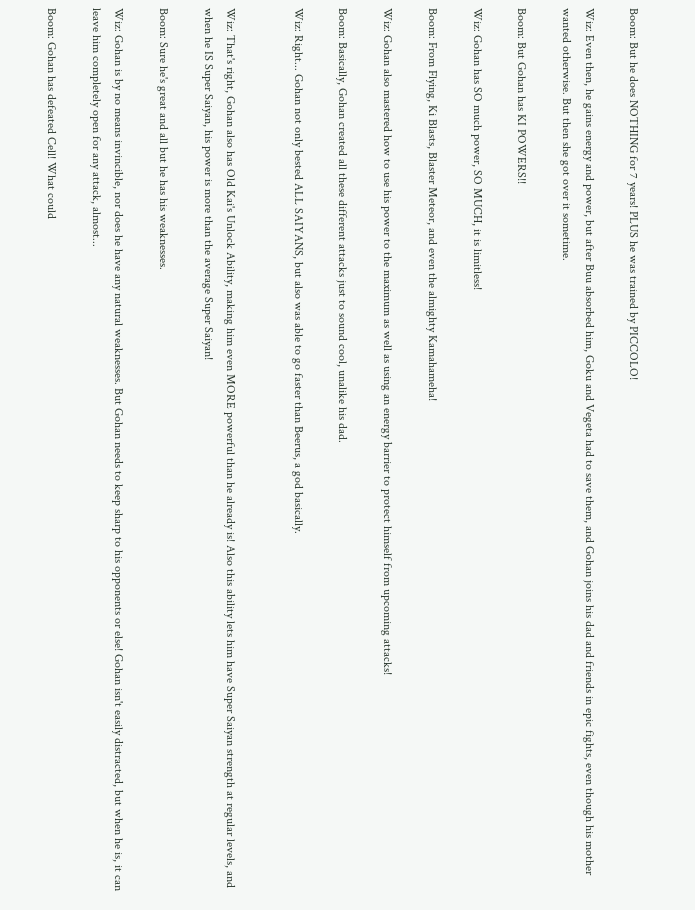Boom: But he does NOTHING for 7 years! PLUS he was trained by PICCOLO!

Wiz: Even then, he gains energy and power, but after Buu absorbed him, Goku and Vegeta had to save them, and Gohan joins his dad and friends in epic fights, even though his mother wanted otherwise. But then she got over it sometime.

Boom: But Gohan has KI POWERS!!

Wiz: Gohan has SO much power, SO MUCH, it is limitless!

Boom: From Flying, Ki Blasts, Blaster Meteor, and even the almighty Kamahameha!

Wiz: Gohan also mastered how to use his power to the maximum as well as using an energy barrier to protect himself from upcoming attacks!

Boom: Basically, Gohan created all these different attacks just to sound cool, unalike his dad.

Wiz: Right... Gohan not only bested ALL SAIYANS, but also was able to go faster than Beerus, a god basically.


Wiz: That's right, Gohan also has Old Kai's Unlock Ability, making him even MORE powerful than he already is! Also this ability lets him have Super Saiyan strength at regular levels, and when he IS Super Saiyan, his power is more than the average Super Saiyan!

Boom: Sure he's great and all but he has his weaknesses.

Wiz: Gohan is by no means invincible, nor does he have any natural weaknesses. But Gohan needs to keep sharp to his opponents or else! Gohan isn't easily distracted, but when he is, it can leave him completely open for any attack, almost...

Boom: Gohan has defeated Cell! What could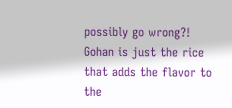possibly go wrong?! Gohan is just the rice that adds the flavor to the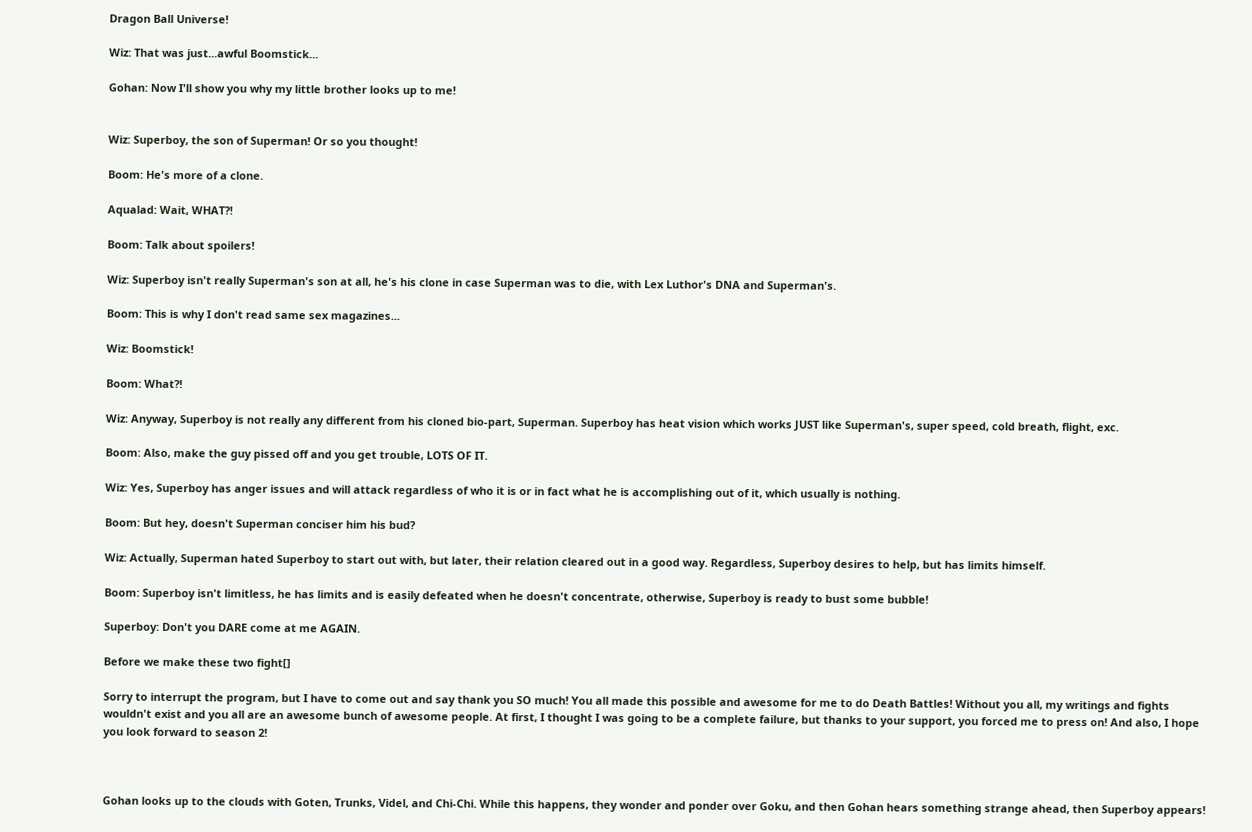Dragon Ball Universe!

Wiz: That was just...awful Boomstick...

Gohan: Now I'll show you why my little brother looks up to me!


Wiz: Superboy, the son of Superman! Or so you thought!

Boom: He's more of a clone.

Aqualad: Wait, WHAT?!

Boom: Talk about spoilers!

Wiz: Superboy isn't really Superman's son at all, he's his clone in case Superman was to die, with Lex Luthor's DNA and Superman's.

Boom: This is why I don't read same sex magazines...

Wiz: Boomstick!

Boom: What?!

Wiz: Anyway, Superboy is not really any different from his cloned bio-part, Superman. Superboy has heat vision which works JUST like Superman's, super speed, cold breath, flight, exc.

Boom: Also, make the guy pissed off and you get trouble, LOTS OF IT.

Wiz: Yes, Superboy has anger issues and will attack regardless of who it is or in fact what he is accomplishing out of it, which usually is nothing.

Boom: But hey, doesn't Superman conciser him his bud?

Wiz: Actually, Superman hated Superboy to start out with, but later, their relation cleared out in a good way. Regardless, Superboy desires to help, but has limits himself.

Boom: Superboy isn't limitless, he has limits and is easily defeated when he doesn't concentrate, otherwise, Superboy is ready to bust some bubble!

Superboy: Don't you DARE come at me AGAIN.

Before we make these two fight[]

Sorry to interrupt the program, but I have to come out and say thank you SO much! You all made this possible and awesome for me to do Death Battles! Without you all, my writings and fights wouldn't exist and you all are an awesome bunch of awesome people. At first, I thought I was going to be a complete failure, but thanks to your support, you forced me to press on! And also, I hope you look forward to season 2!



Gohan looks up to the clouds with Goten, Trunks, Videl, and Chi-Chi. While this happens, they wonder and ponder over Goku, and then Gohan hears something strange ahead, then Superboy appears!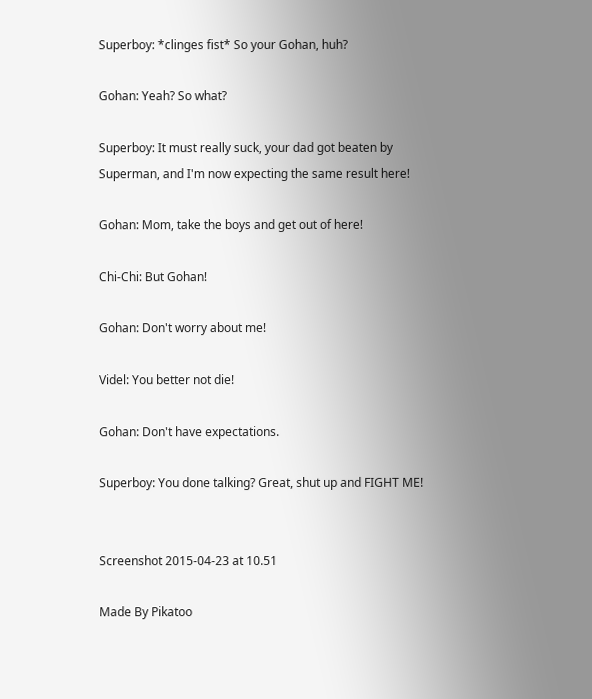Superboy: *clinges fist* So your Gohan, huh?

Gohan: Yeah? So what?

Superboy: It must really suck, your dad got beaten by Superman, and I'm now expecting the same result here!

Gohan: Mom, take the boys and get out of here!

Chi-Chi: But Gohan!

Gohan: Don't worry about me!

Videl: You better not die!

Gohan: Don't have expectations.

Superboy: You done talking? Great, shut up and FIGHT ME!


Screenshot 2015-04-23 at 10.51

Made By Pikatoo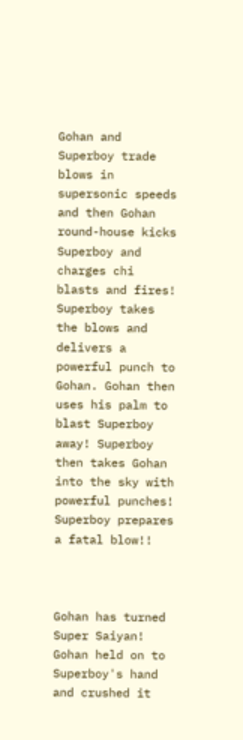Gohan and Superboy trade blows in supersonic speeds and then Gohan round-house kicks Superboy and charges chi blasts and fires! Superboy takes the blows and delivers a powerful punch to Gohan. Gohan then uses his palm to blast Superboy away! Superboy then takes Gohan into the sky with powerful punches! Superboy prepares a fatal blow!!



Gohan has turned Super Saiyan! Gohan held on to Superboy's hand and crushed it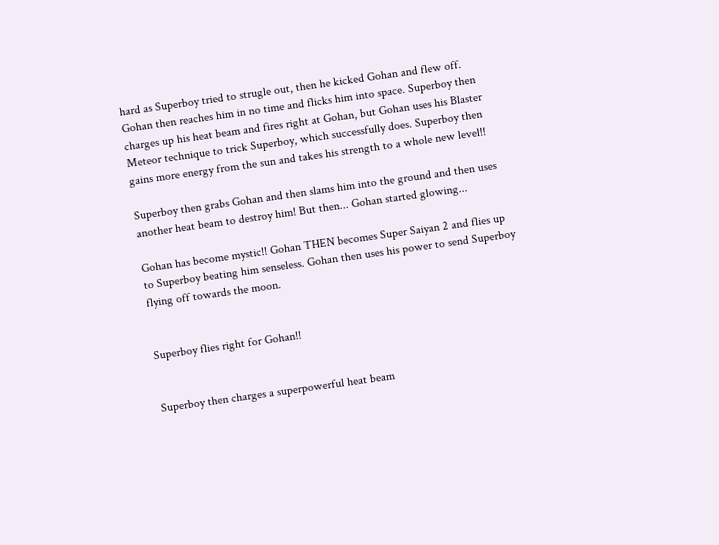hard as Superboy tried to strugle out, then he kicked Gohan and flew off. Gohan then reaches him in no time and flicks him into space. Superboy then charges up his heat beam and fires right at Gohan, but Gohan uses his Blaster Meteor technique to trick Superboy, which successfully does. Superboy then gains more energy from the sun and takes his strength to a whole new level!!

Superboy then grabs Gohan and then slams him into the ground and then uses another heat beam to destroy him! But then... Gohan started glowing...

Gohan has become mystic!! Gohan THEN becomes Super Saiyan 2 and flies up to Superboy beating him senseless. Gohan then uses his power to send Superboy flying off towards the moon.


Superboy flies right for Gohan!!


Superboy then charges a superpowerful heat beam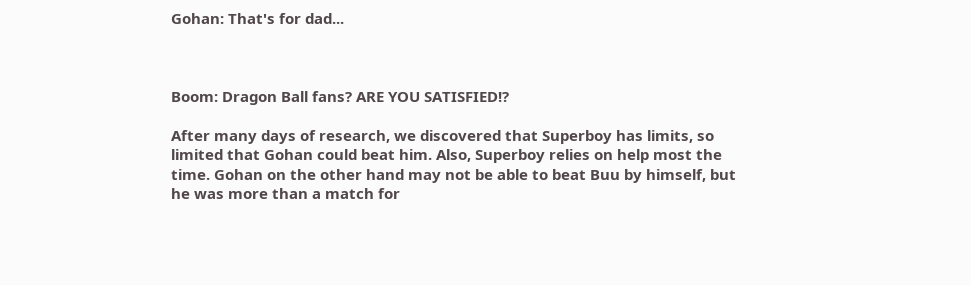Gohan: That's for dad...



Boom: Dragon Ball fans? ARE YOU SATISFIED!?

After many days of research, we discovered that Superboy has limits, so limited that Gohan could beat him. Also, Superboy relies on help most the time. Gohan on the other hand may not be able to beat Buu by himself, but he was more than a match for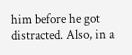him before he got distracted. Also, in a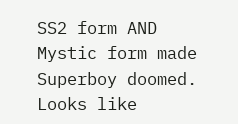SS2 form AND Mystic form made Superboy doomed. Looks like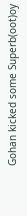Gohan kicked some Superb(oot)oy